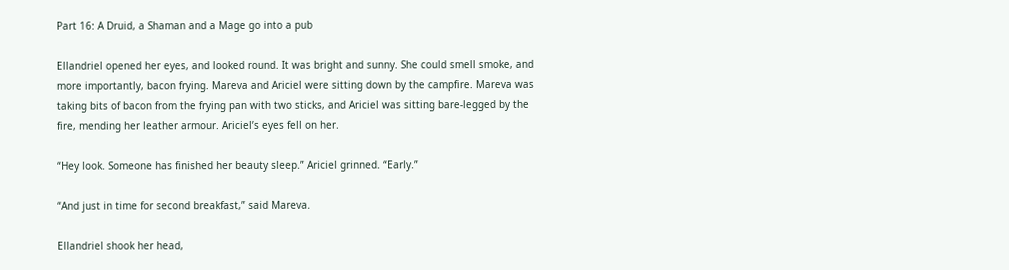Part 16: A Druid, a Shaman and a Mage go into a pub

Ellandriel opened her eyes, and looked round. It was bright and sunny. She could smell smoke, and more importantly, bacon frying. Mareva and Ariciel were sitting down by the campfire. Mareva was taking bits of bacon from the frying pan with two sticks, and Ariciel was sitting bare-legged by the fire, mending her leather armour. Ariciel’s eyes fell on her.

“Hey look. Someone has finished her beauty sleep.” Ariciel grinned. “Early.”

“And just in time for second breakfast,” said Mareva.

Ellandriel shook her head,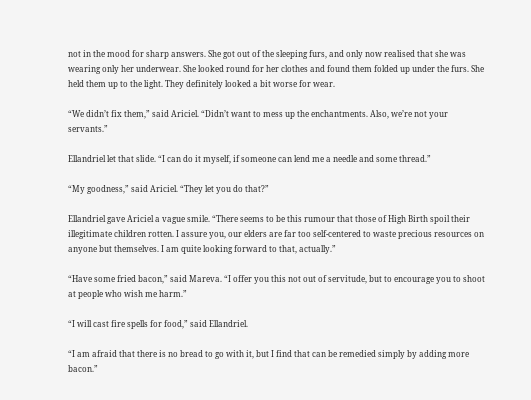not in the mood for sharp answers. She got out of the sleeping furs, and only now realised that she was wearing only her underwear. She looked round for her clothes and found them folded up under the furs. She held them up to the light. They definitely looked a bit worse for wear.

“We didn’t fix them,” said Ariciel. “Didn’t want to mess up the enchantments. Also, we’re not your servants.”

Ellandriel let that slide. “I can do it myself, if someone can lend me a needle and some thread.”

“My goodness,” said Ariciel. “They let you do that?”

Ellandriel gave Ariciel a vague smile. “There seems to be this rumour that those of High Birth spoil their illegitimate children rotten. I assure you, our elders are far too self-centered to waste precious resources on anyone but themselves. I am quite looking forward to that, actually.”

“Have some fried bacon,” said Mareva. “I offer you this not out of servitude, but to encourage you to shoot at people who wish me harm.”

“I will cast fire spells for food,” said Ellandriel.

“I am afraid that there is no bread to go with it, but I find that can be remedied simply by adding more bacon.”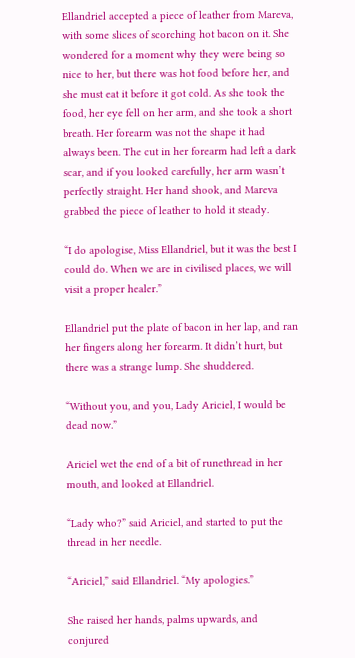Ellandriel accepted a piece of leather from Mareva, with some slices of scorching hot bacon on it. She wondered for a moment why they were being so nice to her, but there was hot food before her, and she must eat it before it got cold. As she took the food, her eye fell on her arm, and she took a short breath. Her forearm was not the shape it had always been. The cut in her forearm had left a dark scar, and if you looked carefully, her arm wasn’t perfectly straight. Her hand shook, and Mareva grabbed the piece of leather to hold it steady.

“I do apologise, Miss Ellandriel, but it was the best I could do. When we are in civilised places, we will visit a proper healer.”

Ellandriel put the plate of bacon in her lap, and ran her fingers along her forearm. It didn’t hurt, but there was a strange lump. She shuddered.

“Without you, and you, Lady Ariciel, I would be dead now.”

Ariciel wet the end of a bit of runethread in her mouth, and looked at Ellandriel.

“Lady who?” said Ariciel, and started to put the thread in her needle.

“Ariciel,” said Ellandriel. “My apologies.”

She raised her hands, palms upwards, and conjured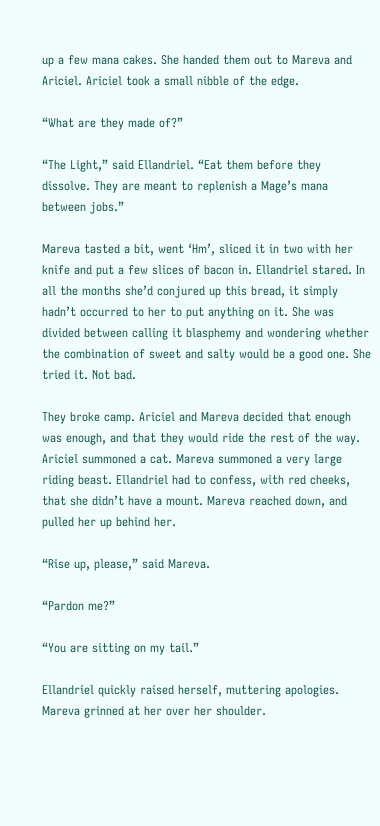up a few mana cakes. She handed them out to Mareva and Ariciel. Ariciel took a small nibble of the edge.

“What are they made of?”

“The Light,” said Ellandriel. “Eat them before they dissolve. They are meant to replenish a Mage’s mana between jobs.”

Mareva tasted a bit, went ‘Hm’, sliced it in two with her knife and put a few slices of bacon in. Ellandriel stared. In all the months she’d conjured up this bread, it simply hadn’t occurred to her to put anything on it. She was divided between calling it blasphemy and wondering whether the combination of sweet and salty would be a good one. She tried it. Not bad.

They broke camp. Ariciel and Mareva decided that enough was enough, and that they would ride the rest of the way. Ariciel summoned a cat. Mareva summoned a very large riding beast. Ellandriel had to confess, with red cheeks, that she didn’t have a mount. Mareva reached down, and pulled her up behind her.

“Rise up, please,” said Mareva.

“Pardon me?”

“You are sitting on my tail.”

Ellandriel quickly raised herself, muttering apologies. Mareva grinned at her over her shoulder.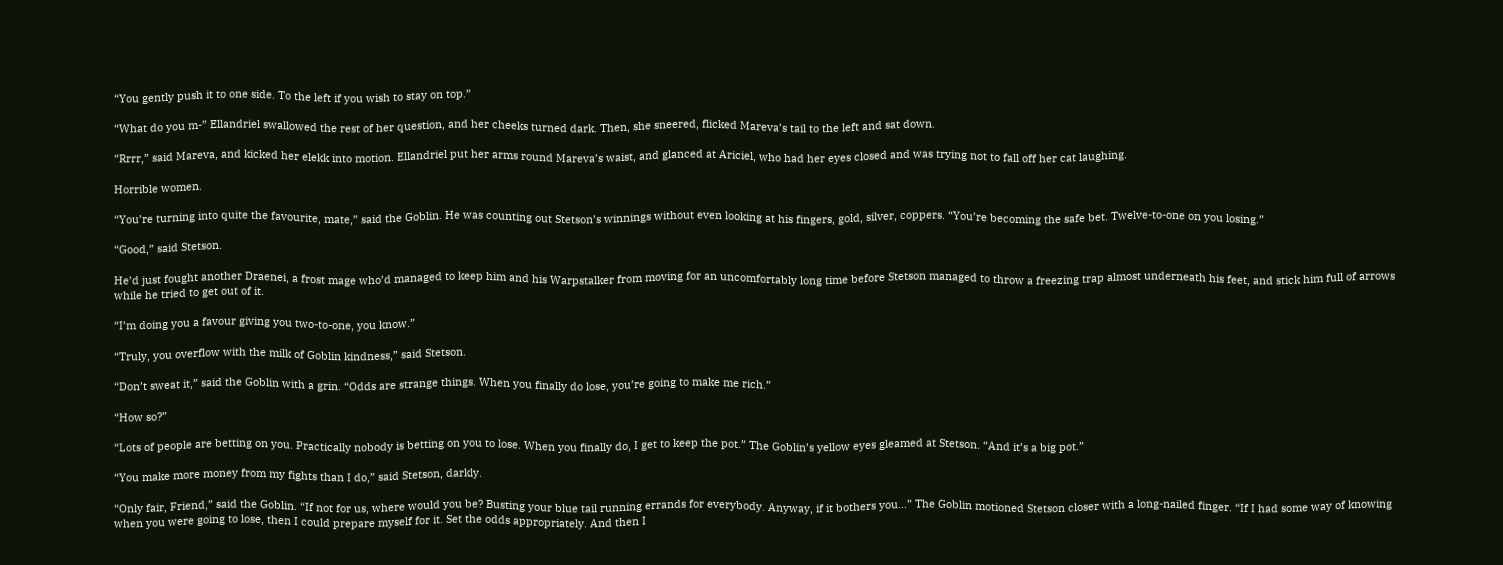“You gently push it to one side. To the left if you wish to stay on top.”

“What do you m-” Ellandriel swallowed the rest of her question, and her cheeks turned dark. Then, she sneered, flicked Mareva’s tail to the left and sat down.

“Rrrr,” said Mareva, and kicked her elekk into motion. Ellandriel put her arms round Mareva’s waist, and glanced at Ariciel, who had her eyes closed and was trying not to fall off her cat laughing.

Horrible women.

“You’re turning into quite the favourite, mate,” said the Goblin. He was counting out Stetson’s winnings without even looking at his fingers, gold, silver, coppers. “You’re becoming the safe bet. Twelve-to-one on you losing.”

“Good,” said Stetson.

He’d just fought another Draenei, a frost mage who’d managed to keep him and his Warpstalker from moving for an uncomfortably long time before Stetson managed to throw a freezing trap almost underneath his feet, and stick him full of arrows while he tried to get out of it.

“I’m doing you a favour giving you two-to-one, you know.”

“Truly, you overflow with the milk of Goblin kindness,” said Stetson.

“Don’t sweat it,” said the Goblin with a grin. “Odds are strange things. When you finally do lose, you’re going to make me rich.”

“How so?”

“Lots of people are betting on you. Practically nobody is betting on you to lose. When you finally do, I get to keep the pot.” The Goblin’s yellow eyes gleamed at Stetson. “And it’s a big pot.”

“You make more money from my fights than I do,” said Stetson, darkly.

“Only fair, Friend,” said the Goblin. “If not for us, where would you be? Busting your blue tail running errands for everybody. Anyway, if it bothers you…” The Goblin motioned Stetson closer with a long-nailed finger. “If I had some way of knowing when you were going to lose, then I could prepare myself for it. Set the odds appropriately. And then I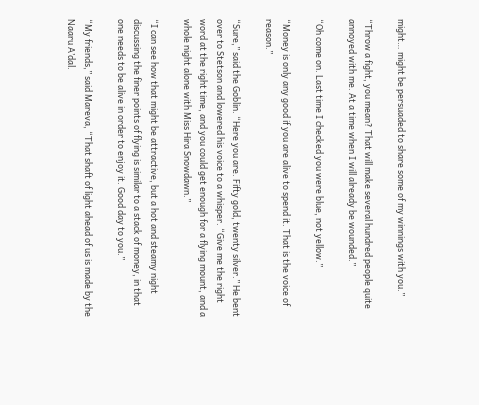might… might be persuaded to share some of my winnings with you.”

“Throw a fight, you mean? That will make several hundred people quite annoyed with me. At a time when I will already be wounded.”

“Oh come on. Last time I checked you were blue, not yellow.”

“Money is only any good if you are alive to spend it. That is the voice of reason.”

“Sure,” said the Goblin. “Here you are. Fifty gold, twenty silver.” He bent over to Stetson and lowered his voice to a whisper. “Give me the right word at the right time, and you could get enough for a flying mount, and a whole night alone with Miss Hira Snowdawn.”

“I can see how that might be attractive, but a hot and steamy night discussing the finer points of flying is similar to a stack of money, in that one needs to be alive in order to enjoy it. Good day to you.”

“My friends,” said Mareva, “That shaft of light ahead of us is made by the Naaru A’dal.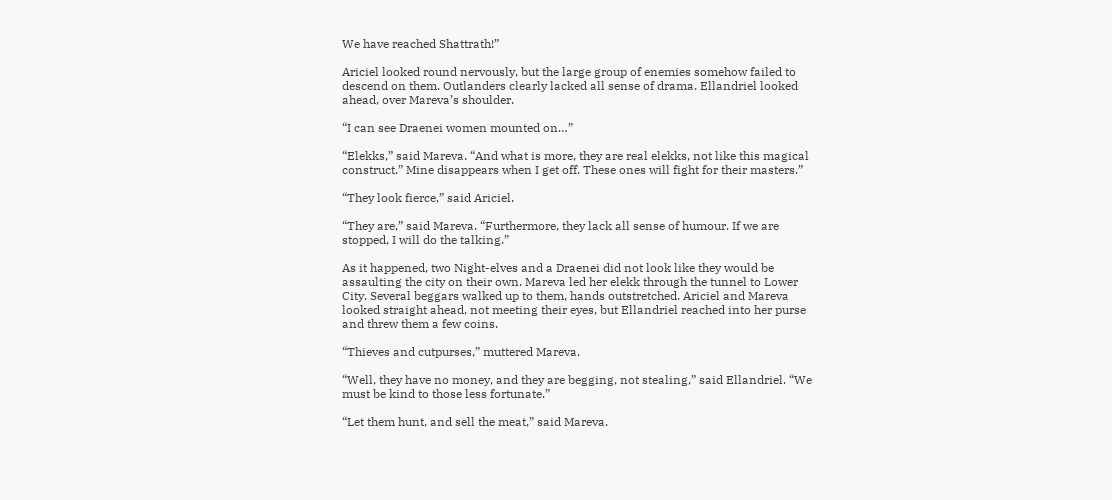We have reached Shattrath!”

Ariciel looked round nervously, but the large group of enemies somehow failed to descend on them. Outlanders clearly lacked all sense of drama. Ellandriel looked ahead, over Mareva’s shoulder.

“I can see Draenei women mounted on…”

“Elekks,” said Mareva. “And what is more, they are real elekks, not like this magical construct.” Mine disappears when I get off. These ones will fight for their masters.”

“They look fierce,” said Ariciel.

“They are,” said Mareva. “Furthermore, they lack all sense of humour. If we are stopped, I will do the talking.”

As it happened, two Night-elves and a Draenei did not look like they would be assaulting the city on their own. Mareva led her elekk through the tunnel to Lower City. Several beggars walked up to them, hands outstretched. Ariciel and Mareva looked straight ahead, not meeting their eyes, but Ellandriel reached into her purse and threw them a few coins.

“Thieves and cutpurses,” muttered Mareva.

“Well, they have no money, and they are begging, not stealing,” said Ellandriel. “We must be kind to those less fortunate.”

“Let them hunt, and sell the meat,” said Mareva.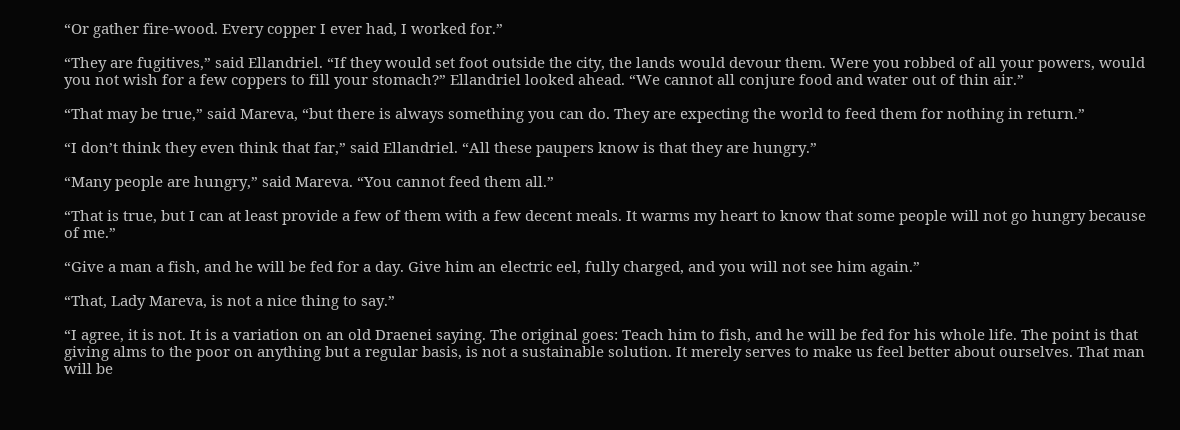“Or gather fire-wood. Every copper I ever had, I worked for.”

“They are fugitives,” said Ellandriel. “If they would set foot outside the city, the lands would devour them. Were you robbed of all your powers, would you not wish for a few coppers to fill your stomach?” Ellandriel looked ahead. “We cannot all conjure food and water out of thin air.”

“That may be true,” said Mareva, “but there is always something you can do. They are expecting the world to feed them for nothing in return.”

“I don’t think they even think that far,” said Ellandriel. “All these paupers know is that they are hungry.”

“Many people are hungry,” said Mareva. “You cannot feed them all.”

“That is true, but I can at least provide a few of them with a few decent meals. It warms my heart to know that some people will not go hungry because of me.”

“Give a man a fish, and he will be fed for a day. Give him an electric eel, fully charged, and you will not see him again.”

“That, Lady Mareva, is not a nice thing to say.”

“I agree, it is not. It is a variation on an old Draenei saying. The original goes: Teach him to fish, and he will be fed for his whole life. The point is that giving alms to the poor on anything but a regular basis, is not a sustainable solution. It merely serves to make us feel better about ourselves. That man will be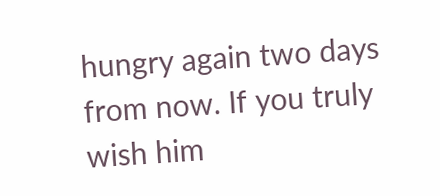hungry again two days from now. If you truly wish him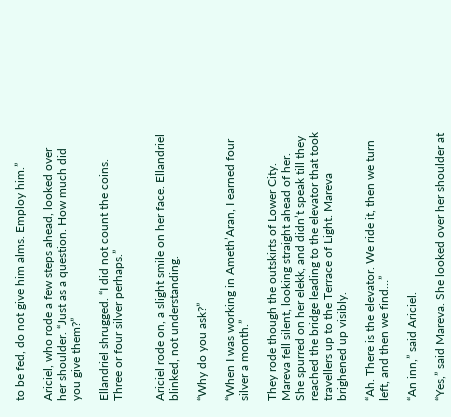to be fed, do not give him alms. Employ him.”

Ariciel, who rode a few steps ahead, looked over her shoulder. “Just as a question. How much did you give them?”

Ellandriel shrugged. “I did not count the coins. Three or four silver perhaps.”


Ariciel rode on, a slight smile on her face. Ellandriel blinked, not understanding.

“Why do you ask?”

“When I was working in Ameth’Aran, I earned four silver a month.”

They rode though the outskirts of Lower City. Mareva fell silent, looking straight ahead of her. She spurred on her elekk, and didn’t speak till they reached the bridge leading to the elevator that took travellers up to the Terrace of Light. Mareva brighened up visibly.

“Ah. There is the elevator. We ride it, then we turn left, and then we find…”

“An inn,” said Ariciel.

“Yes,” said Mareva. She looked over her shoulder at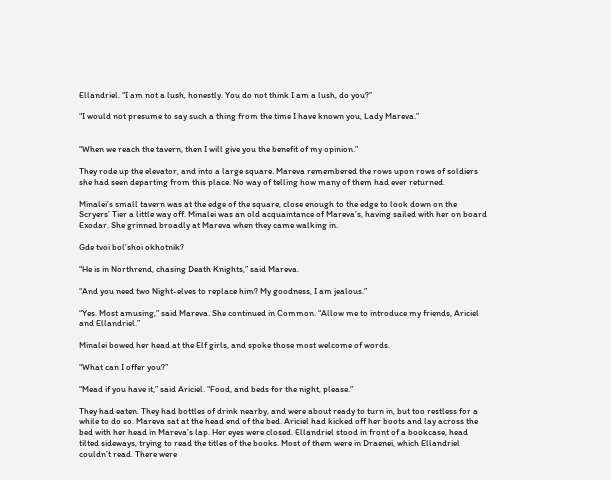Ellandriel. “I am not a lush, honestly. You do not think I am a lush, do you?”

“I would not presume to say such a thing from the time I have known you, Lady Mareva.”


“When we reach the tavern, then I will give you the benefit of my opinion.”

They rode up the elevator, and into a large square. Mareva remembered the rows upon rows of soldiers she had seen departing from this place. No way of telling how many of them had ever returned.

Minalei’s small tavern was at the edge of the square, close enough to the edge to look down on the Scryers’ Tier a little way off. Minalei was an old acquaintance of Mareva’s, having sailed with her on board Exodar. She grinned broadly at Mareva when they came walking in.

Gde tvoi bol’shoi okhotnik?

“He is in Northrend, chasing Death Knights,” said Mareva.

“And you need two Night-elves to replace him? My goodness, I am jealous.”

“Yes. Most amusing,” said Mareva. She continued in Common. “Allow me to introduce my friends, Ariciel and Ellandriel.”

Minalei bowed her head at the Elf girls, and spoke those most welcome of words.

“What can I offer you?”

“Mead if you have it,” said Ariciel. “Food, and beds for the night, please.”

They had eaten. They had bottles of drink nearby, and were about ready to turn in, but too restless for a while to do so. Mareva sat at the head end of the bed. Ariciel had kicked off her boots and lay across the bed with her head in Mareva’s lap. Her eyes were closed. Ellandriel stood in front of a bookcase, head tilted sideways, trying to read the titles of the books. Most of them were in Draenei, which Ellandriel couldn’t read. There were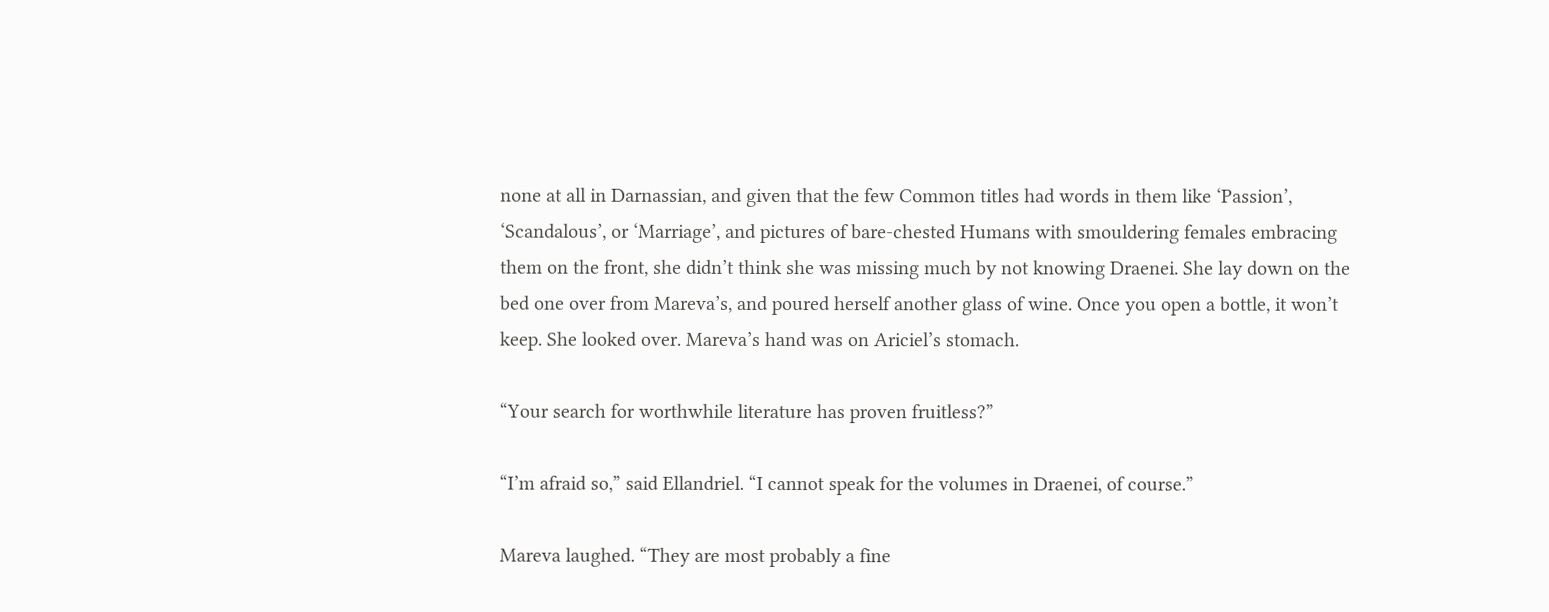none at all in Darnassian, and given that the few Common titles had words in them like ‘Passion’, ‘Scandalous’, or ‘Marriage’, and pictures of bare-chested Humans with smouldering females embracing them on the front, she didn’t think she was missing much by not knowing Draenei. She lay down on the bed one over from Mareva’s, and poured herself another glass of wine. Once you open a bottle, it won’t keep. She looked over. Mareva’s hand was on Ariciel’s stomach.

“Your search for worthwhile literature has proven fruitless?”

“I’m afraid so,” said Ellandriel. “I cannot speak for the volumes in Draenei, of course.”

Mareva laughed. “They are most probably a fine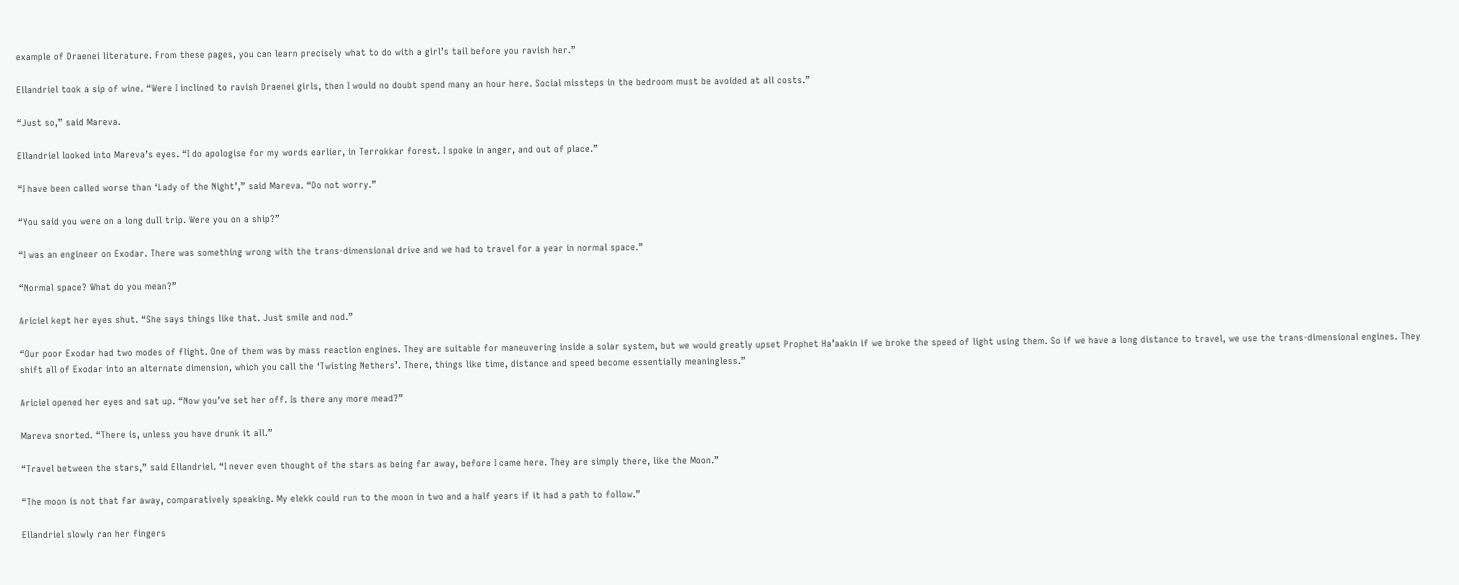example of Draenei literature. From these pages, you can learn precisely what to do with a girl’s tail before you ravish her.”

Ellandriel took a sip of wine. “Were I inclined to ravish Draenei girls, then I would no doubt spend many an hour here. Social missteps in the bedroom must be avoided at all costs.”

“Just so,” said Mareva.

Ellandriel looked into Mareva’s eyes. “I do apologise for my words earlier, in Terrokkar forest. I spoke in anger, and out of place.”

“I have been called worse than ‘Lady of the Night’,” said Mareva. “Do not worry.”

“You said you were on a long dull trip. Were you on a ship?”

“I was an engineer on Exodar. There was something wrong with the trans-dimensional drive and we had to travel for a year in normal space.”

“Normal space? What do you mean?”

Ariciel kept her eyes shut. “She says things like that. Just smile and nod.”

“Our poor Exodar had two modes of flight. One of them was by mass reaction engines. They are suitable for maneuvering inside a solar system, but we would greatly upset Prophet Ha’aakin if we broke the speed of light using them. So if we have a long distance to travel, we use the trans-dimensional engines. They shift all of Exodar into an alternate dimension, which you call the ‘Twisting Nethers’. There, things like time, distance and speed become essentially meaningless.”

Ariciel opened her eyes and sat up. “Now you’ve set her off. Is there any more mead?”

Mareva snorted. “There is, unless you have drunk it all.”

“Travel between the stars,” said Ellandriel. “I never even thought of the stars as being far away, before I came here. They are simply there, like the Moon.”

“The moon is not that far away, comparatively speaking. My elekk could run to the moon in two and a half years if it had a path to follow.”

Ellandriel slowly ran her fingers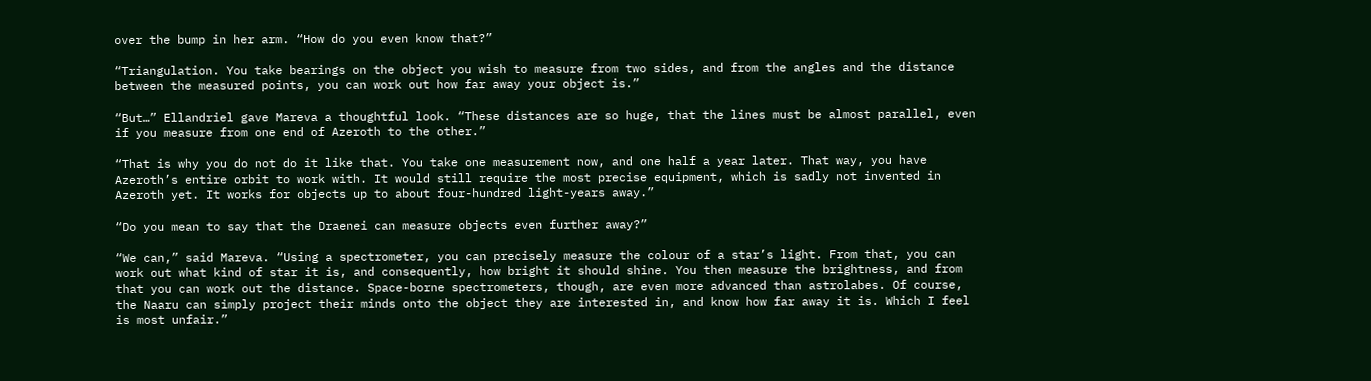over the bump in her arm. “How do you even know that?”

“Triangulation. You take bearings on the object you wish to measure from two sides, and from the angles and the distance between the measured points, you can work out how far away your object is.”

“But…” Ellandriel gave Mareva a thoughtful look. “These distances are so huge, that the lines must be almost parallel, even if you measure from one end of Azeroth to the other.”

“That is why you do not do it like that. You take one measurement now, and one half a year later. That way, you have Azeroth’s entire orbit to work with. It would still require the most precise equipment, which is sadly not invented in Azeroth yet. It works for objects up to about four-hundred light-years away.”

“Do you mean to say that the Draenei can measure objects even further away?”

“We can,” said Mareva. “Using a spectrometer, you can precisely measure the colour of a star’s light. From that, you can work out what kind of star it is, and consequently, how bright it should shine. You then measure the brightness, and from that you can work out the distance. Space-borne spectrometers, though, are even more advanced than astrolabes. Of course, the Naaru can simply project their minds onto the object they are interested in, and know how far away it is. Which I feel is most unfair.”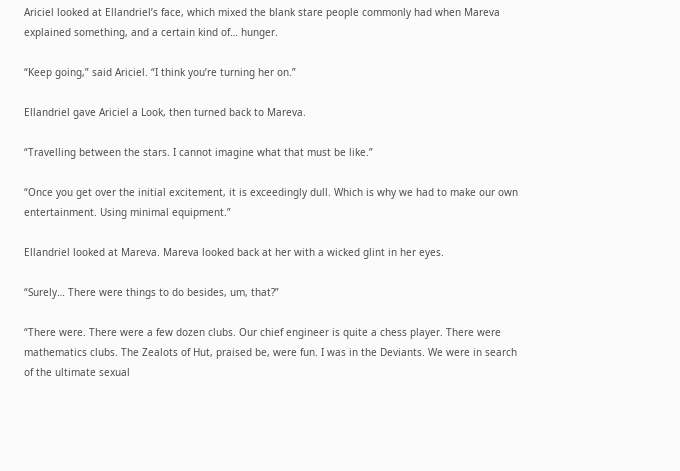Ariciel looked at Ellandriel’s face, which mixed the blank stare people commonly had when Mareva explained something, and a certain kind of… hunger.

“Keep going,” said Ariciel. “I think you’re turning her on.”

Ellandriel gave Ariciel a Look, then turned back to Mareva.

“Travelling between the stars. I cannot imagine what that must be like.”

“Once you get over the initial excitement, it is exceedingly dull. Which is why we had to make our own entertainment. Using minimal equipment.”

Ellandriel looked at Mareva. Mareva looked back at her with a wicked glint in her eyes.

“Surely… There were things to do besides, um, that?”

“There were. There were a few dozen clubs. Our chief engineer is quite a chess player. There were mathematics clubs. The Zealots of Hut, praised be, were fun. I was in the Deviants. We were in search of the ultimate sexual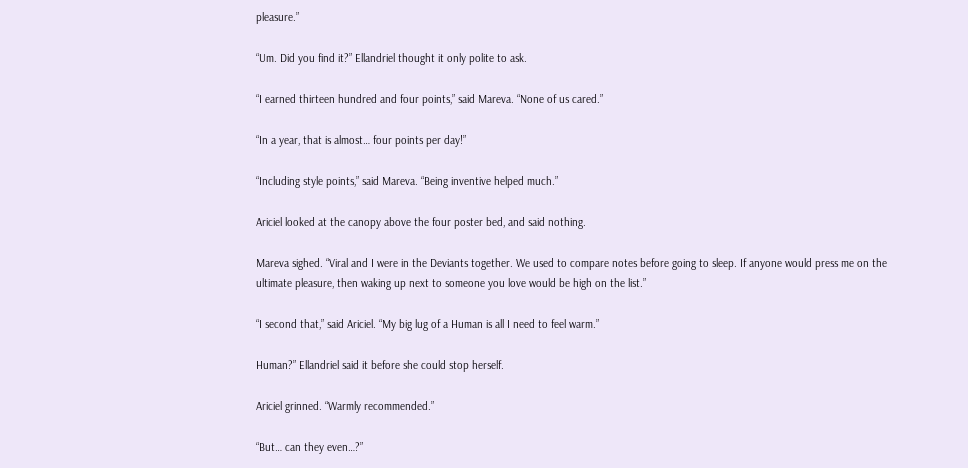pleasure.”

“Um. Did you find it?” Ellandriel thought it only polite to ask.

“I earned thirteen hundred and four points,” said Mareva. “None of us cared.”

“In a year, that is almost… four points per day!”

“Including style points,” said Mareva. “Being inventive helped much.”

Ariciel looked at the canopy above the four poster bed, and said nothing.

Mareva sighed. “Viral and I were in the Deviants together. We used to compare notes before going to sleep. If anyone would press me on the ultimate pleasure, then waking up next to someone you love would be high on the list.”

“I second that,” said Ariciel. “My big lug of a Human is all I need to feel warm.”

Human?” Ellandriel said it before she could stop herself.

Ariciel grinned. “Warmly recommended.”

“But… can they even…?”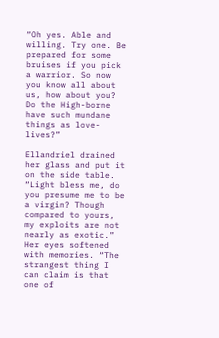“Oh yes. Able and willing. Try one. Be prepared for some bruises if you pick a warrior. So now you know all about us, how about you? Do the High-borne have such mundane things as love-lives?”

Ellandriel drained her glass and put it on the side table. “Light bless me, do you presume me to be a virgin? Though compared to yours, my exploits are not nearly as exotic.” Her eyes softened with memories. “The strangest thing I can claim is that one of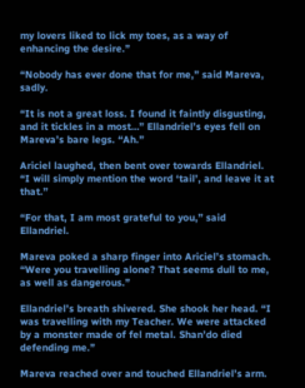my lovers liked to lick my toes, as a way of enhancing the desire.”

“Nobody has ever done that for me,” said Mareva, sadly.

“It is not a great loss. I found it faintly disgusting, and it tickles in a most…” Ellandriel’s eyes fell on Mareva’s bare legs. “Ah.”

Ariciel laughed, then bent over towards Ellandriel. “I will simply mention the word ‘tail’, and leave it at that.”

“For that, I am most grateful to you,” said Ellandriel.

Mareva poked a sharp finger into Ariciel’s stomach. “Were you travelling alone? That seems dull to me, as well as dangerous.”

Ellandriel’s breath shivered. She shook her head. “I was travelling with my Teacher. We were attacked by a monster made of fel metal. Shan’do died defending me.”

Mareva reached over and touched Ellandriel’s arm.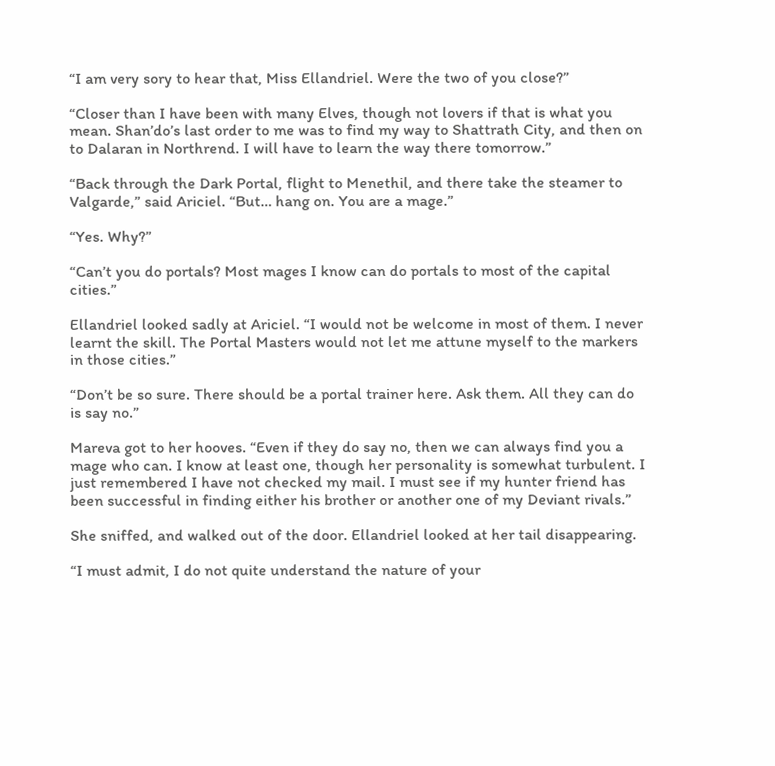“I am very sory to hear that, Miss Ellandriel. Were the two of you close?”

“Closer than I have been with many Elves, though not lovers if that is what you mean. Shan’do’s last order to me was to find my way to Shattrath City, and then on to Dalaran in Northrend. I will have to learn the way there tomorrow.”

“Back through the Dark Portal, flight to Menethil, and there take the steamer to Valgarde,” said Ariciel. “But… hang on. You are a mage.”

“Yes. Why?”

“Can’t you do portals? Most mages I know can do portals to most of the capital cities.”

Ellandriel looked sadly at Ariciel. “I would not be welcome in most of them. I never learnt the skill. The Portal Masters would not let me attune myself to the markers in those cities.”

“Don’t be so sure. There should be a portal trainer here. Ask them. All they can do is say no.”

Mareva got to her hooves. “Even if they do say no, then we can always find you a mage who can. I know at least one, though her personality is somewhat turbulent. I just remembered I have not checked my mail. I must see if my hunter friend has been successful in finding either his brother or another one of my Deviant rivals.”

She sniffed, and walked out of the door. Ellandriel looked at her tail disappearing.

“I must admit, I do not quite understand the nature of your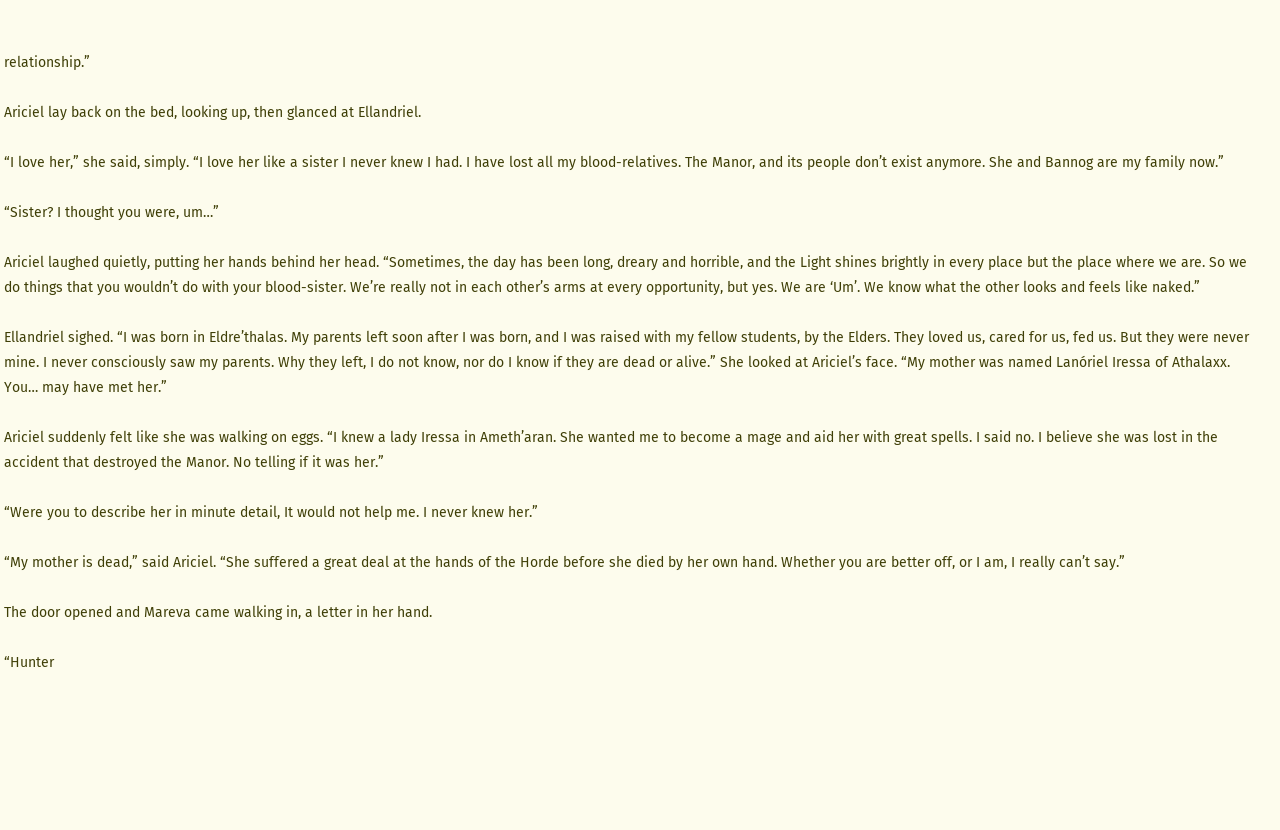relationship.”

Ariciel lay back on the bed, looking up, then glanced at Ellandriel.

“I love her,” she said, simply. “I love her like a sister I never knew I had. I have lost all my blood-relatives. The Manor, and its people don’t exist anymore. She and Bannog are my family now.”

“Sister? I thought you were, um…”

Ariciel laughed quietly, putting her hands behind her head. “Sometimes, the day has been long, dreary and horrible, and the Light shines brightly in every place but the place where we are. So we do things that you wouldn’t do with your blood-sister. We’re really not in each other’s arms at every opportunity, but yes. We are ‘Um’. We know what the other looks and feels like naked.”

Ellandriel sighed. “I was born in Eldre’thalas. My parents left soon after I was born, and I was raised with my fellow students, by the Elders. They loved us, cared for us, fed us. But they were never mine. I never consciously saw my parents. Why they left, I do not know, nor do I know if they are dead or alive.” She looked at Ariciel’s face. “My mother was named Lanóriel Iressa of Athalaxx. You… may have met her.”

Ariciel suddenly felt like she was walking on eggs. “I knew a lady Iressa in Ameth’aran. She wanted me to become a mage and aid her with great spells. I said no. I believe she was lost in the accident that destroyed the Manor. No telling if it was her.”

“Were you to describe her in minute detail, It would not help me. I never knew her.”

“My mother is dead,” said Ariciel. “She suffered a great deal at the hands of the Horde before she died by her own hand. Whether you are better off, or I am, I really can’t say.”

The door opened and Mareva came walking in, a letter in her hand.

“Hunter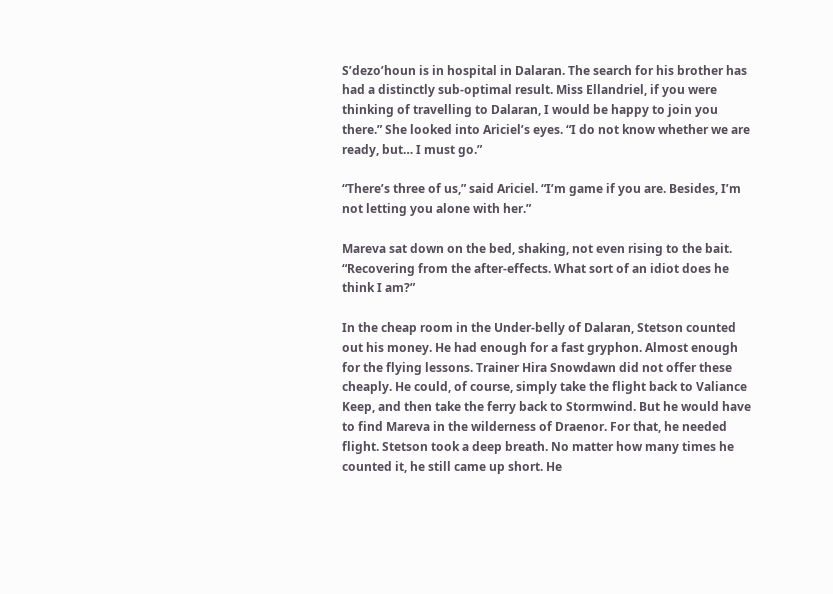S’dezo’houn is in hospital in Dalaran. The search for his brother has had a distinctly sub-optimal result. Miss Ellandriel, if you were thinking of travelling to Dalaran, I would be happy to join you there.” She looked into Ariciel’s eyes. “I do not know whether we are ready, but… I must go.”

“There’s three of us,” said Ariciel. “I’m game if you are. Besides, I’m not letting you alone with her.”

Mareva sat down on the bed, shaking, not even rising to the bait. “Recovering from the after-effects. What sort of an idiot does he think I am?”

In the cheap room in the Under-belly of Dalaran, Stetson counted out his money. He had enough for a fast gryphon. Almost enough for the flying lessons. Trainer Hira Snowdawn did not offer these cheaply. He could, of course, simply take the flight back to Valiance Keep, and then take the ferry back to Stormwind. But he would have to find Mareva in the wilderness of Draenor. For that, he needed flight. Stetson took a deep breath. No matter how many times he counted it, he still came up short. He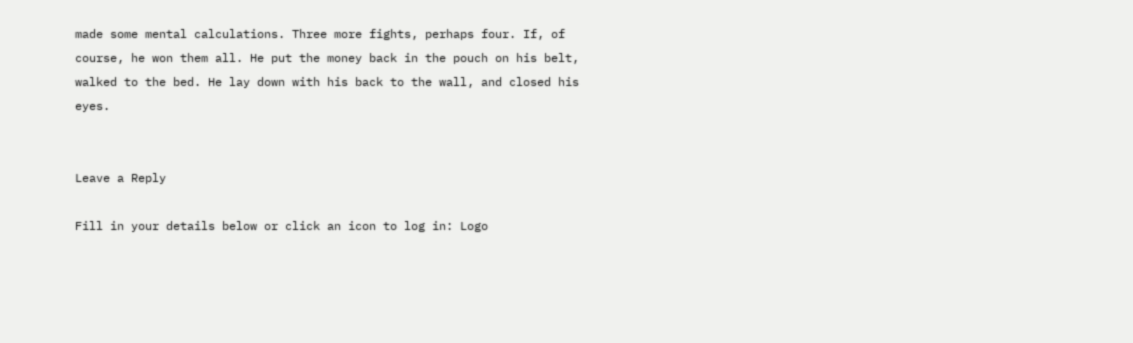made some mental calculations. Three more fights, perhaps four. If, of course, he won them all. He put the money back in the pouch on his belt, walked to the bed. He lay down with his back to the wall, and closed his eyes.


Leave a Reply

Fill in your details below or click an icon to log in: Logo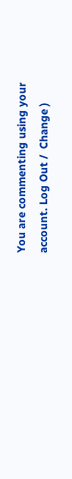You are commenting using your account. Log Out /  Change )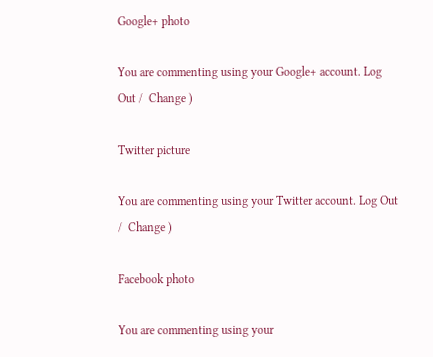Google+ photo

You are commenting using your Google+ account. Log Out /  Change )

Twitter picture

You are commenting using your Twitter account. Log Out /  Change )

Facebook photo

You are commenting using your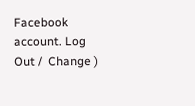Facebook account. Log Out /  Change )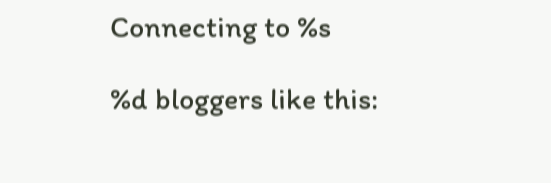Connecting to %s

%d bloggers like this: